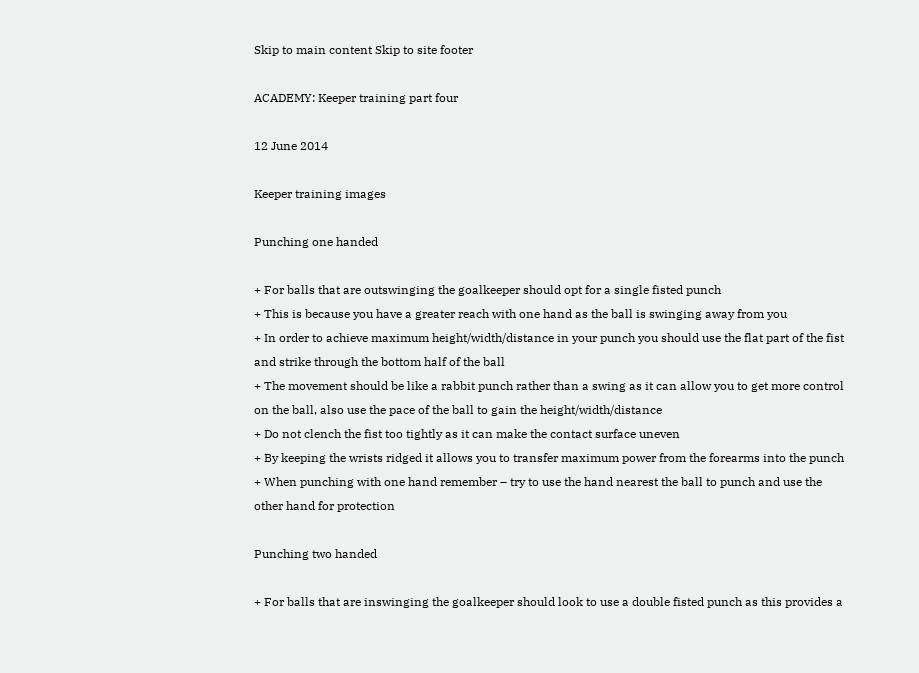Skip to main content Skip to site footer

ACADEMY: Keeper training part four

12 June 2014

Keeper training images

Punching one handed

+ For balls that are outswinging the goalkeeper should opt for a single fisted punch
+ This is because you have a greater reach with one hand as the ball is swinging away from you
+ In order to achieve maximum height/width/distance in your punch you should use the flat part of the fist and strike through the bottom half of the ball
+ The movement should be like a rabbit punch rather than a swing as it can allow you to get more control on the ball, also use the pace of the ball to gain the height/width/distance
+ Do not clench the fist too tightly as it can make the contact surface uneven
+ By keeping the wrists ridged it allows you to transfer maximum power from the forearms into the punch
+ When punching with one hand remember – try to use the hand nearest the ball to punch and use the other hand for protection

Punching two handed

+ For balls that are inswinging the goalkeeper should look to use a double fisted punch as this provides a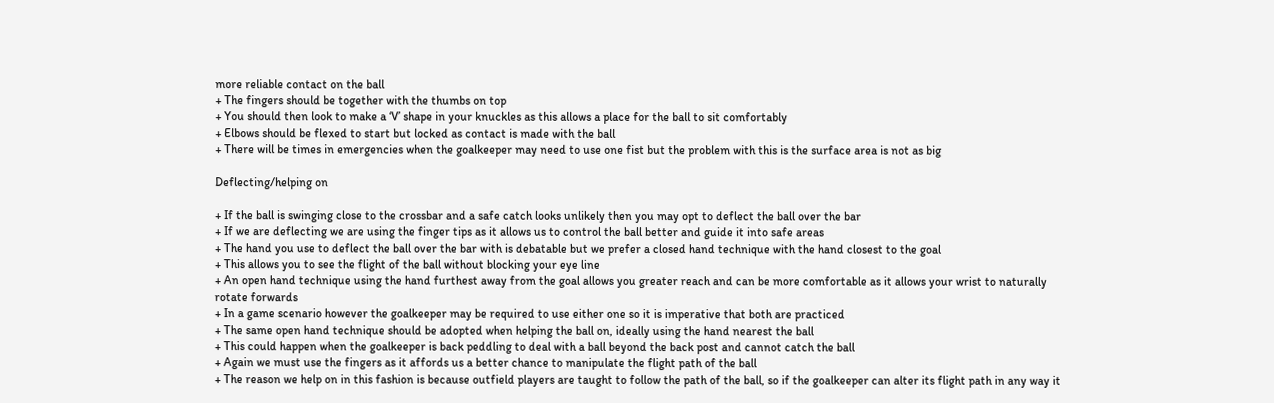more reliable contact on the ball
+ The fingers should be together with the thumbs on top
+ You should then look to make a ‘V’ shape in your knuckles as this allows a place for the ball to sit comfortably
+ Elbows should be flexed to start but locked as contact is made with the ball
+ There will be times in emergencies when the goalkeeper may need to use one fist but the problem with this is the surface area is not as big

Deflecting/helping on

+ If the ball is swinging close to the crossbar and a safe catch looks unlikely then you may opt to deflect the ball over the bar
+ If we are deflecting we are using the finger tips as it allows us to control the ball better and guide it into safe areas
+ The hand you use to deflect the ball over the bar with is debatable but we prefer a closed hand technique with the hand closest to the goal
+ This allows you to see the flight of the ball without blocking your eye line
+ An open hand technique using the hand furthest away from the goal allows you greater reach and can be more comfortable as it allows your wrist to naturally rotate forwards
+ In a game scenario however the goalkeeper may be required to use either one so it is imperative that both are practiced
+ The same open hand technique should be adopted when helping the ball on, ideally using the hand nearest the ball
+ This could happen when the goalkeeper is back peddling to deal with a ball beyond the back post and cannot catch the ball
+ Again we must use the fingers as it affords us a better chance to manipulate the flight path of the ball
+ The reason we help on in this fashion is because outfield players are taught to follow the path of the ball, so if the goalkeeper can alter its flight path in any way it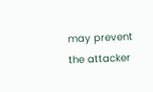may prevent the attacker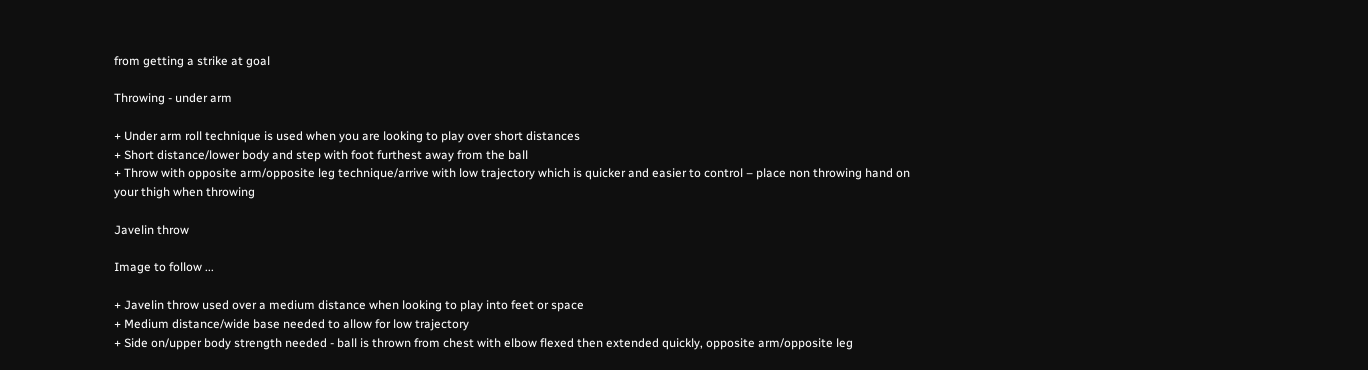from getting a strike at goal

Throwing - under arm

+ Under arm roll technique is used when you are looking to play over short distances
+ Short distance/lower body and step with foot furthest away from the ball
+ Throw with opposite arm/opposite leg technique/arrive with low trajectory which is quicker and easier to control – place non throwing hand on your thigh when throwing

Javelin throw

Image to follow ...

+ Javelin throw used over a medium distance when looking to play into feet or space
+ Medium distance/wide base needed to allow for low trajectory
+ Side on/upper body strength needed - ball is thrown from chest with elbow flexed then extended quickly, opposite arm/opposite leg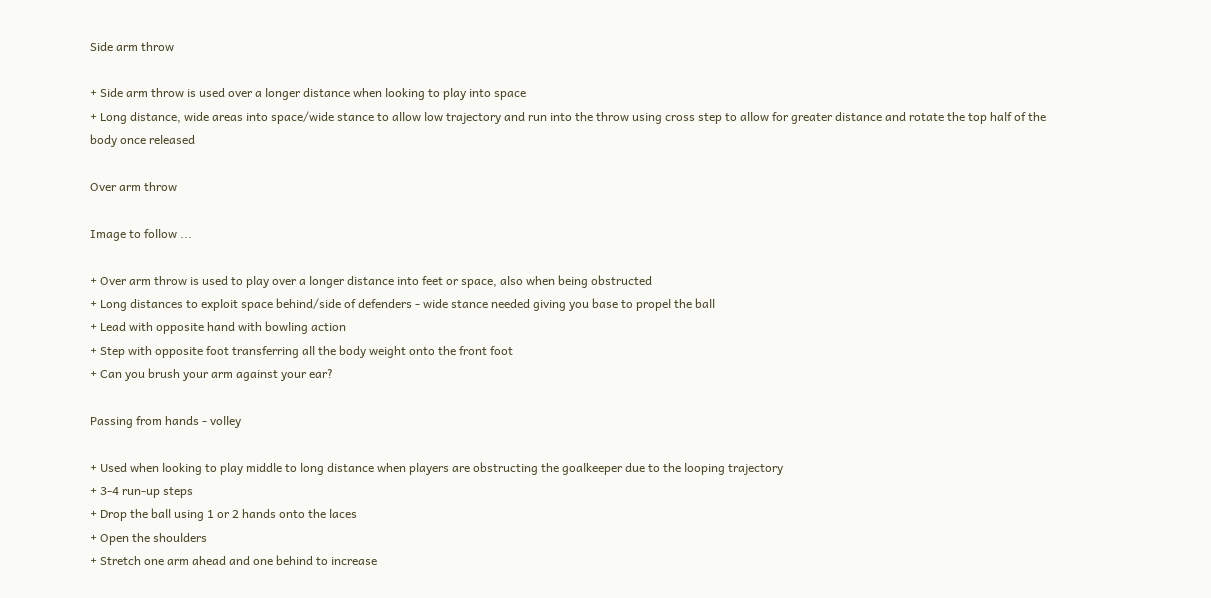Side arm throw

+ Side arm throw is used over a longer distance when looking to play into space
+ Long distance, wide areas into space/wide stance to allow low trajectory and run into the throw using cross step to allow for greater distance and rotate the top half of the body once released

Over arm throw

Image to follow ...

+ Over arm throw is used to play over a longer distance into feet or space, also when being obstructed
+ Long distances to exploit space behind/side of defenders - wide stance needed giving you base to propel the ball
+ Lead with opposite hand with bowling action
+ Step with opposite foot transferring all the body weight onto the front foot
+ Can you brush your arm against your ear?

Passing from hands - volley

+ Used when looking to play middle to long distance when players are obstructing the goalkeeper due to the looping trajectory
+ 3-4 run-up steps
+ Drop the ball using 1 or 2 hands onto the laces
+ Open the shoulders
+ Stretch one arm ahead and one behind to increase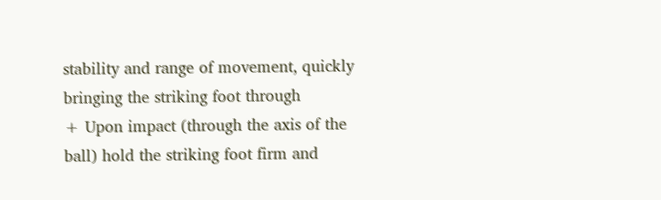stability and range of movement, quickly bringing the striking foot through
+ Upon impact (through the axis of the ball) hold the striking foot firm and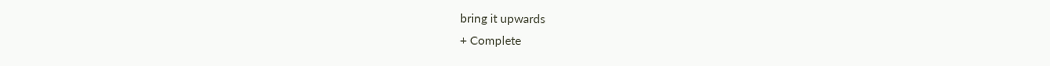bring it upwards
+ Complete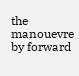the manouevre by forward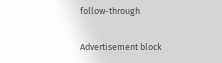follow-through

Advertisement block